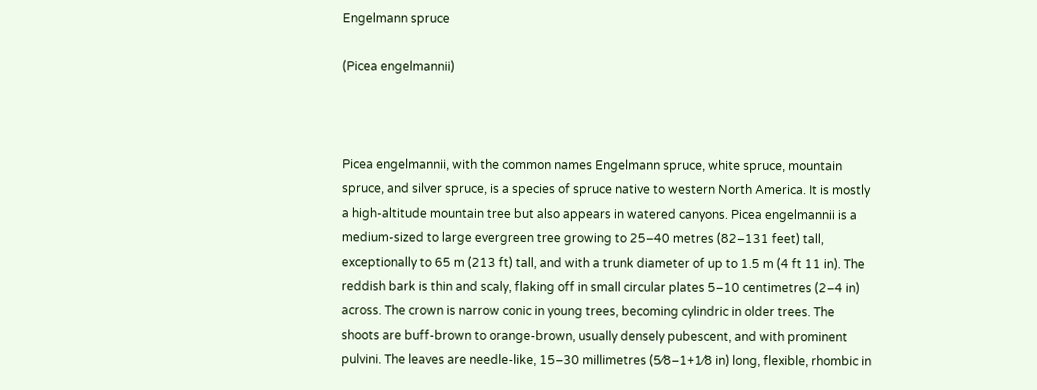Engelmann spruce

(Picea engelmannii)



Picea engelmannii, with the common names Engelmann spruce, white spruce, mountain spruce, and silver spruce, is a species of spruce native to western North America. It is mostly a high-altitude mountain tree but also appears in watered canyons. Picea engelmannii is a medium-sized to large evergreen tree growing to 25–40 metres (82–131 feet) tall, exceptionally to 65 m (213 ft) tall, and with a trunk diameter of up to 1.5 m (4 ft 11 in). The reddish bark is thin and scaly, flaking off in small circular plates 5–10 centimetres (2–4 in) across. The crown is narrow conic in young trees, becoming cylindric in older trees. The shoots are buff-brown to orange-brown, usually densely pubescent, and with prominent pulvini. The leaves are needle-like, 15–30 millimetres (5⁄8–1+1⁄8 in) long, flexible, rhombic in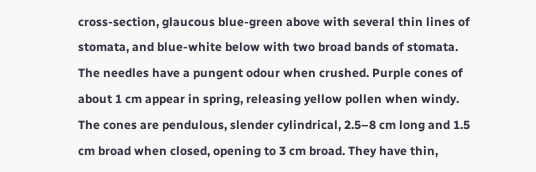cross-section, glaucous blue-green above with several thin lines of stomata, and blue-white below with two broad bands of stomata. The needles have a pungent odour when crushed. Purple cones of about 1 cm appear in spring, releasing yellow pollen when windy. The cones are pendulous, slender cylindrical, 2.5–8 cm long and 1.5 cm broad when closed, opening to 3 cm broad. They have thin,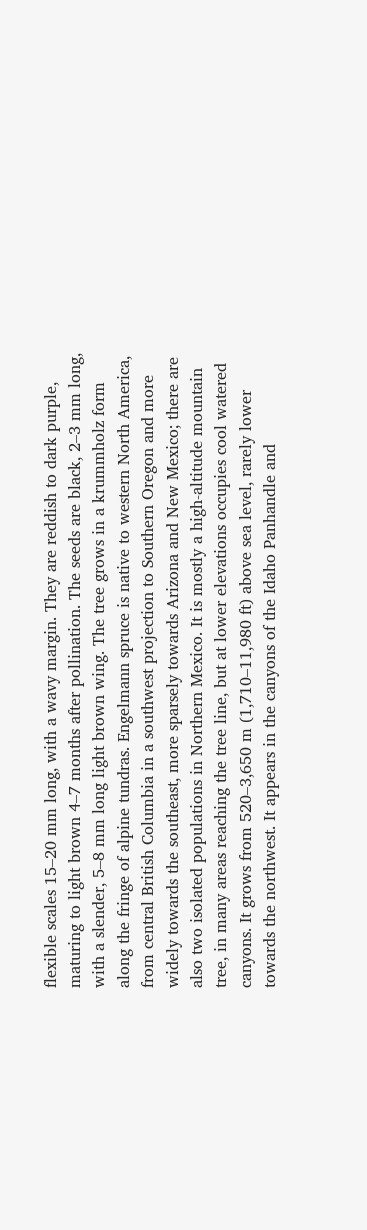flexible scales 15–20 mm long, with a wavy margin. They are reddish to dark purple, maturing to light brown 4–7 months after pollination. The seeds are black, 2–3 mm long, with a slender, 5–8 mm long light brown wing. The tree grows in a krummholz form along the fringe of alpine tundras. Engelmann spruce is native to western North America, from central British Columbia in a southwest projection to Southern Oregon and more widely towards the southeast, more sparsely towards Arizona and New Mexico; there are also two isolated populations in Northern Mexico. It is mostly a high-altitude mountain tree, in many areas reaching the tree line, but at lower elevations occupies cool watered canyons. It grows from 520–3,650 m (1,710–11,980 ft) above sea level, rarely lower towards the northwest. It appears in the canyons of the Idaho Panhandle and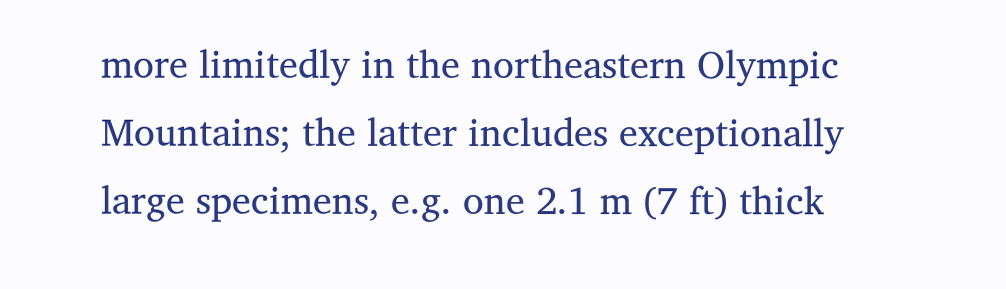more limitedly in the northeastern Olympic Mountains; the latter includes exceptionally large specimens, e.g. one 2.1 m (7 ft) thick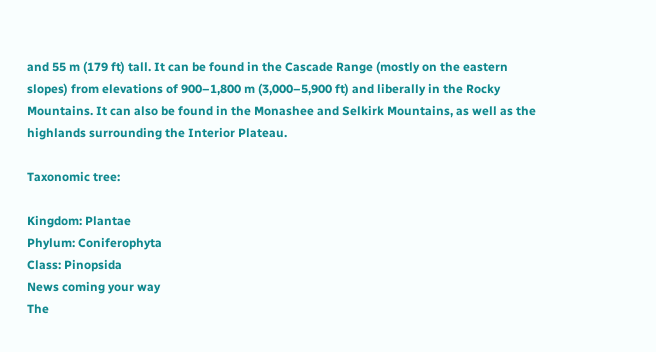and 55 m (179 ft) tall. It can be found in the Cascade Range (mostly on the eastern slopes) from elevations of 900–1,800 m (3,000–5,900 ft) and liberally in the Rocky Mountains. It can also be found in the Monashee and Selkirk Mountains, as well as the highlands surrounding the Interior Plateau.

Taxonomic tree:

Kingdom: Plantae
Phylum: Coniferophyta
Class: Pinopsida
News coming your way
The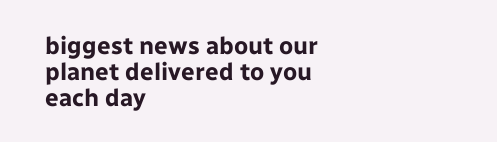biggest news about our planet delivered to you each day